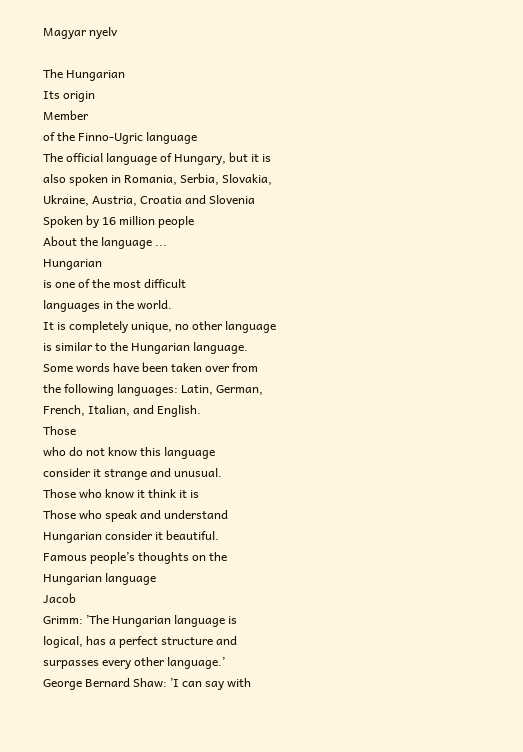Magyar nyelv

The Hungarian
Its origin
Member
of the Finno-Ugric language
The official language of Hungary, but it is
also spoken in Romania, Serbia, Slovakia,
Ukraine, Austria, Croatia and Slovenia
Spoken by 16 million people
About the language ...
Hungarian
is one of the most difficult
languages in the world.
It is completely unique, no other language
is similar to the Hungarian language.
Some words have been taken over from
the following languages: Latin, German,
French, Italian, and English.
Those
who do not know this language
consider it strange and unusual.
Those who know it think it is
Those who speak and understand
Hungarian consider it beautiful.
Famous people’s thoughts on the
Hungarian language
Jacob
Grimm: ’The Hungarian language is
logical, has a perfect structure and
surpasses every other language.’
George Bernard Shaw: ’I can say with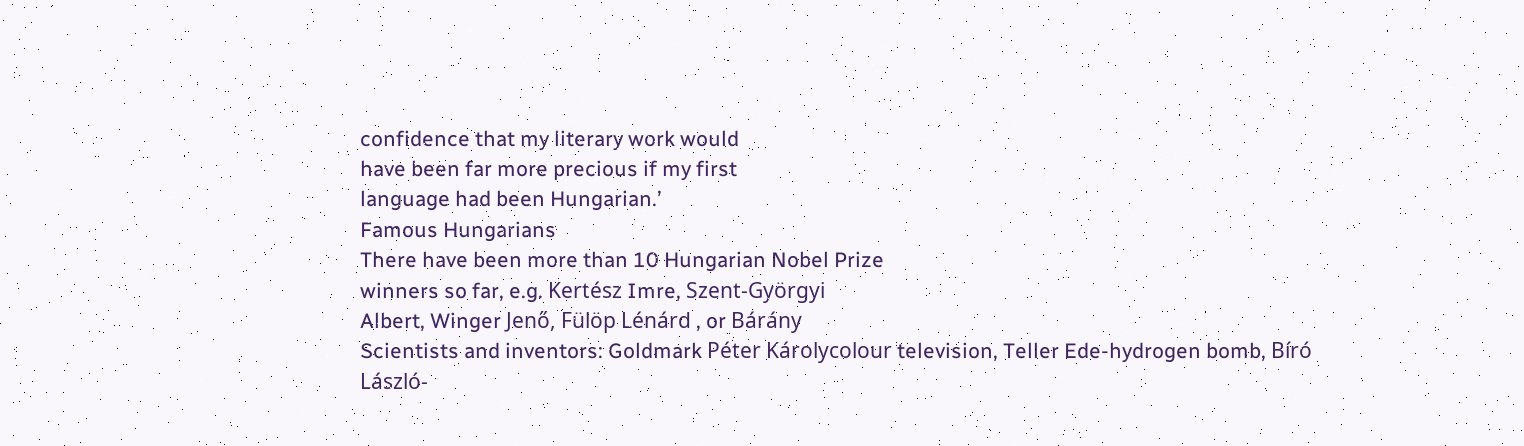confidence that my literary work would
have been far more precious if my first
language had been Hungarian.’
Famous Hungarians
There have been more than 10 Hungarian Nobel Prize
winners so far, e.g. Kertész Imre, Szent-Györgyi
Albert, Winger Jenő, Fülöp Lénárd , or Bárány
Scientists and inventors: Goldmark Péter Károlycolour television, Teller Ede-hydrogen bomb, Bíró
László-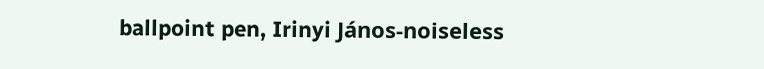ballpoint pen, Irinyi János-noiseless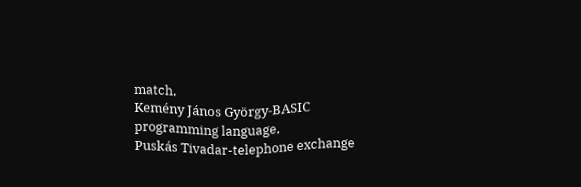match,
Kemény János György-BASIC programming language,
Puskás Tivadar-telephone exchange